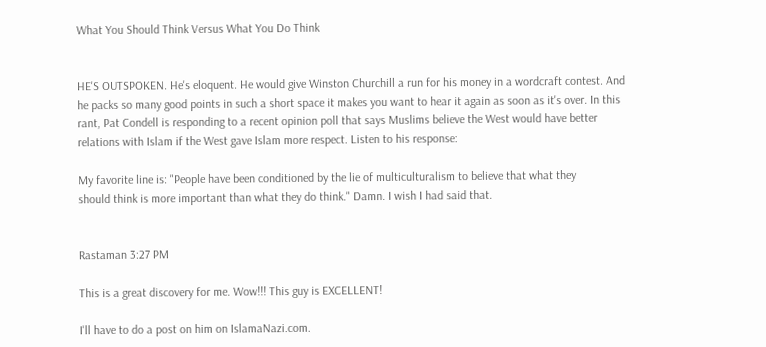What You Should Think Versus What You Do Think


HE'S OUTSPOKEN. He's eloquent. He would give Winston Churchill a run for his money in a wordcraft contest. And he packs so many good points in such a short space it makes you want to hear it again as soon as it's over. In this rant, Pat Condell is responding to a recent opinion poll that says Muslims believe the West would have better relations with Islam if the West gave Islam more respect. Listen to his response:

My favorite line is: "People have been conditioned by the lie of multiculturalism to believe that what they
should think is more important than what they do think." Damn. I wish I had said that.


Rastaman 3:27 PM

This is a great discovery for me. Wow!!! This guy is EXCELLENT!

I'll have to do a post on him on IslamaNazi.com.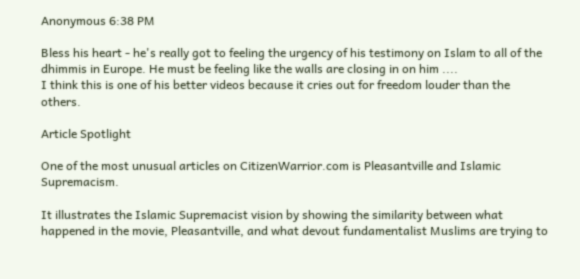Anonymous 6:38 PM

Bless his heart - he's really got to feeling the urgency of his testimony on Islam to all of the dhimmis in Europe. He must be feeling like the walls are closing in on him ....
I think this is one of his better videos because it cries out for freedom louder than the others.

Article Spotlight

One of the most unusual articles on CitizenWarrior.com is Pleasantville and Islamic Supremacism.

It illustrates the Islamic Supremacist vision by showing the similarity between what happened in the movie, Pleasantville, and what devout fundamentalist Muslims are trying to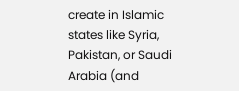create in Islamic states like Syria, Pakistan, or Saudi Arabia (and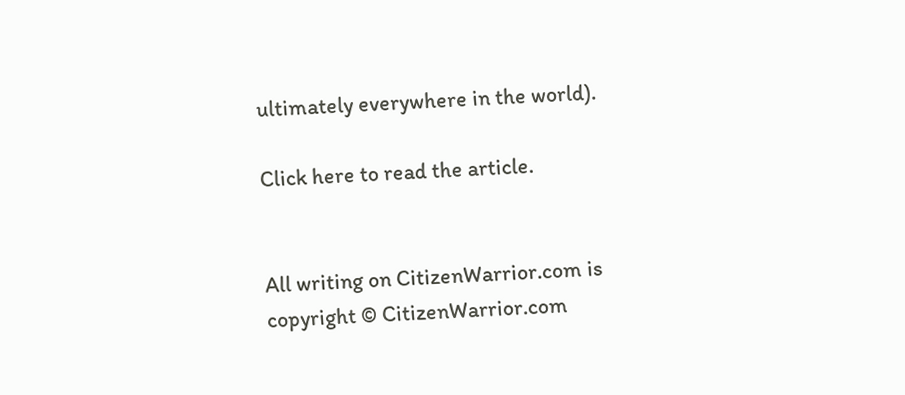ultimately everywhere in the world).

Click here to read the article.


All writing on CitizenWarrior.com is copyright © CitizenWarrior.com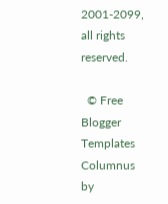2001-2099, all rights reserved.

  © Free Blogger Templates Columnus by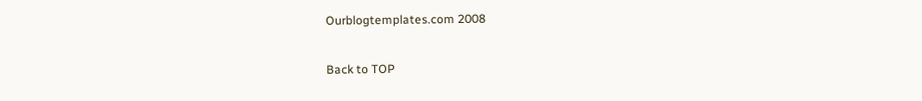Ourblogtemplates.com 2008

Back to TOP